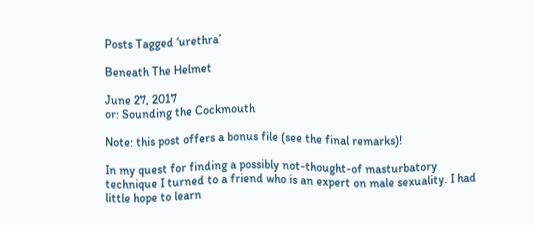Posts Tagged ‘urethra’

Beneath The Helmet

June 27, 2017
or: Sounding the Cockmouth

Note: this post offers a bonus file (see the final remarks)!

In my quest for finding a possibly not-thought-of masturbatory technique I turned to a friend who is an expert on male sexuality. I had little hope to learn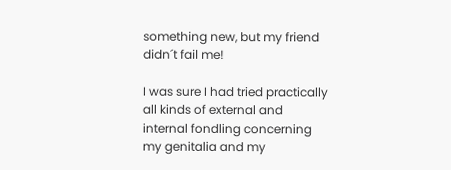something new, but my friend didn´t fail me!

I was sure I had tried practically all kinds of external and internal fondling concerning my genitalia and my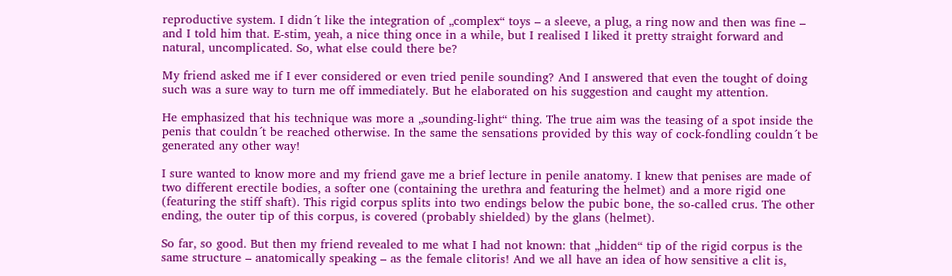reproductive system. I didn´t like the integration of „complex“ toys – a sleeve, a plug, a ring now and then was fine – and I told him that. E-stim, yeah, a nice thing once in a while, but I realised I liked it pretty straight forward and natural, uncomplicated. So, what else could there be?

My friend asked me if I ever considered or even tried penile sounding? And I answered that even the tought of doing such was a sure way to turn me off immediately. But he elaborated on his suggestion and caught my attention.

He emphasized that his technique was more a „sounding-light“ thing. The true aim was the teasing of a spot inside the penis that couldn´t be reached otherwise. In the same the sensations provided by this way of cock-fondling couldn´t be generated any other way!

I sure wanted to know more and my friend gave me a brief lecture in penile anatomy. I knew that penises are made of two different erectile bodies, a softer one (containing the urethra and featuring the helmet) and a more rigid one (featuring the stiff shaft). This rigid corpus splits into two endings below the pubic bone, the so-called crus. The other ending, the outer tip of this corpus, is covered (probably shielded) by the glans (helmet).

So far, so good. But then my friend revealed to me what I had not known: that „hidden“ tip of the rigid corpus is the same structure – anatomically speaking – as the female clitoris! And we all have an idea of how sensitive a clit is,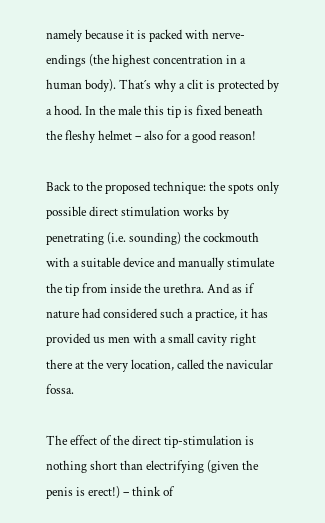namely because it is packed with nerve-endings (the highest concentration in a human body). That´s why a clit is protected by a hood. In the male this tip is fixed beneath the fleshy helmet – also for a good reason!

Back to the proposed technique: the spots only possible direct stimulation works by penetrating (i.e. sounding) the cockmouth with a suitable device and manually stimulate the tip from inside the urethra. And as if nature had considered such a practice, it has provided us men with a small cavity right there at the very location, called the navicular fossa.

The effect of the direct tip-stimulation is nothing short than electrifying (given the penis is erect!) – think of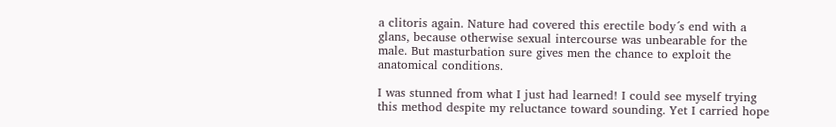a clitoris again. Nature had covered this erectile body´s end with a glans, because otherwise sexual intercourse was unbearable for the male. But masturbation sure gives men the chance to exploit the anatomical conditions.

I was stunned from what I just had learned! I could see myself trying this method despite my reluctance toward sounding. Yet I carried hope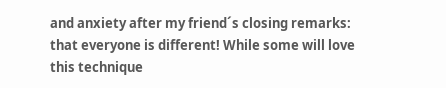and anxiety after my friend´s closing remarks: that everyone is different! While some will love this technique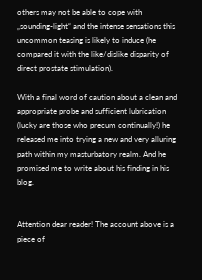others may not be able to cope with „sounding-light“ and the intense sensations this uncommon teasing is likely to induce (he compared it with the like/dislike disparity of direct prostate stimulation).

With a final word of caution about a clean and appropriate probe and sufficient lubrication (lucky are those who precum continually!) he released me into trying a new and very alluring path within my masturbatory realm. And he promised me to write about his finding in his blog.


Attention dear reader! The account above is a piece of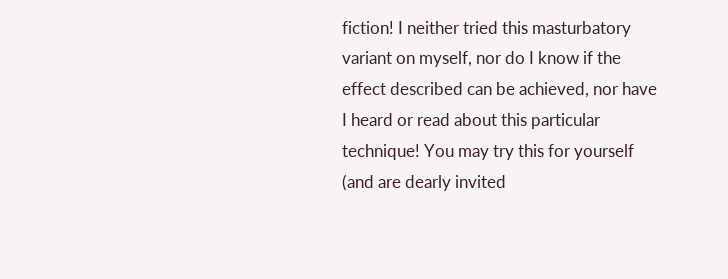fiction! I neither tried this masturbatory variant on myself, nor do I know if the effect described can be achieved, nor have I heard or read about this particular technique! You may try this for yourself (and are dearly invited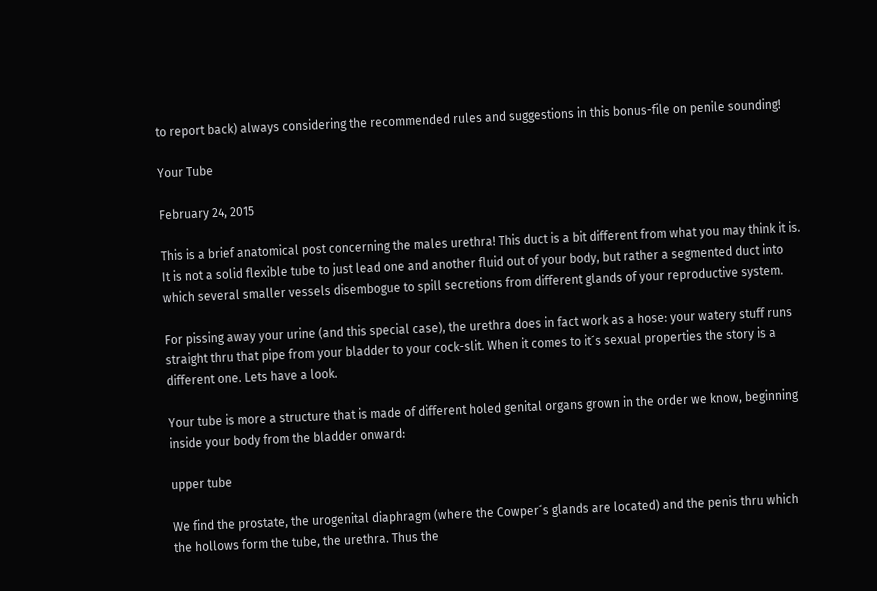to report back) always considering the recommended rules and suggestions in this bonus-file on penile sounding!

Your Tube

February 24, 2015

This is a brief anatomical post concerning the males urethra! This duct is a bit different from what you may think it is. It is not a solid flexible tube to just lead one and another fluid out of your body, but rather a segmented duct into which several smaller vessels disembogue to spill secretions from different glands of your reproductive system.

For pissing away your urine (and this special case), the urethra does in fact work as a hose: your watery stuff runs straight thru that pipe from your bladder to your cock-slit. When it comes to it´s sexual properties the story is a different one. Lets have a look.

Your tube is more a structure that is made of different holed genital organs grown in the order we know, beginning inside your body from the bladder onward:

upper tube

We find the prostate, the urogenital diaphragm (where the Cowper´s glands are located) and the penis thru which the hollows form the tube, the urethra. Thus the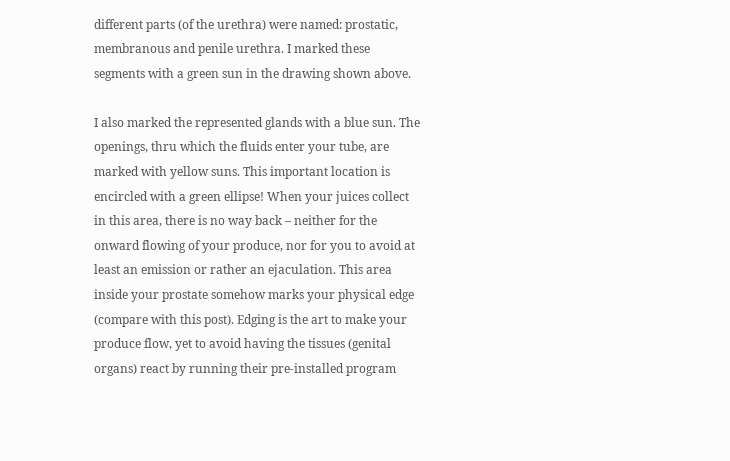different parts (of the urethra) were named: prostatic, membranous and penile urethra. I marked these segments with a green sun in the drawing shown above.

I also marked the represented glands with a blue sun. The openings, thru which the fluids enter your tube, are marked with yellow suns. This important location is encircled with a green ellipse! When your juices collect in this area, there is no way back – neither for the onward flowing of your produce, nor for you to avoid at least an emission or rather an ejaculation. This area inside your prostate somehow marks your physical edge (compare with this post). Edging is the art to make your produce flow, yet to avoid having the tissues (genital organs) react by running their pre-installed program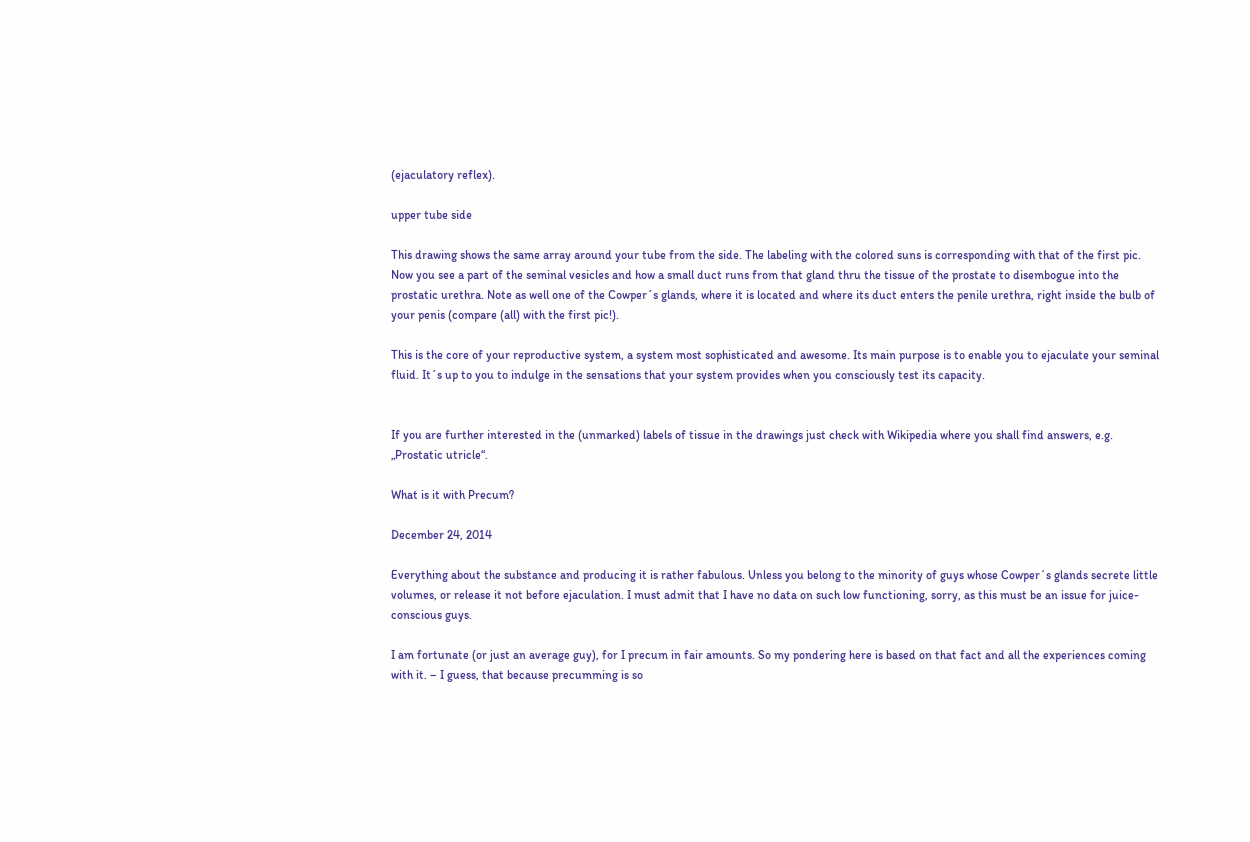(ejaculatory reflex).

upper tube side

This drawing shows the same array around your tube from the side. The labeling with the colored suns is corresponding with that of the first pic. Now you see a part of the seminal vesicles and how a small duct runs from that gland thru the tissue of the prostate to disembogue into the prostatic urethra. Note as well one of the Cowper´s glands, where it is located and where its duct enters the penile urethra, right inside the bulb of your penis (compare (all) with the first pic!).

This is the core of your reproductive system, a system most sophisticated and awesome. Its main purpose is to enable you to ejaculate your seminal fluid. It´s up to you to indulge in the sensations that your system provides when you consciously test its capacity.


If you are further interested in the (unmarked) labels of tissue in the drawings just check with Wikipedia where you shall find answers, e.g. „Prostatic utricle“.

What is it with Precum?

December 24, 2014

Everything about the substance and producing it is rather fabulous. Unless you belong to the minority of guys whose Cowper´s glands secrete little volumes, or release it not before ejaculation. I must admit that I have no data on such low functioning, sorry, as this must be an issue for juice-conscious guys.

I am fortunate (or just an average guy), for I precum in fair amounts. So my pondering here is based on that fact and all the experiences coming with it. – I guess, that because precumming is so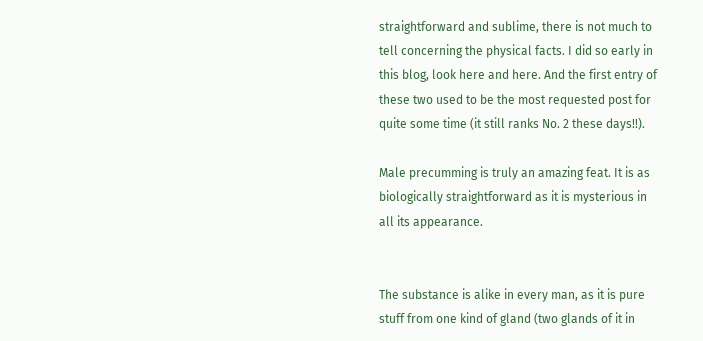straightforward and sublime, there is not much to tell concerning the physical facts. I did so early in this blog, look here and here. And the first entry of these two used to be the most requested post for quite some time (it still ranks No. 2 these days!!).

Male precumming is truly an amazing feat. It is as biologically straightforward as it is mysterious in all its appearance.


The substance is alike in every man, as it is pure stuff from one kind of gland (two glands of it in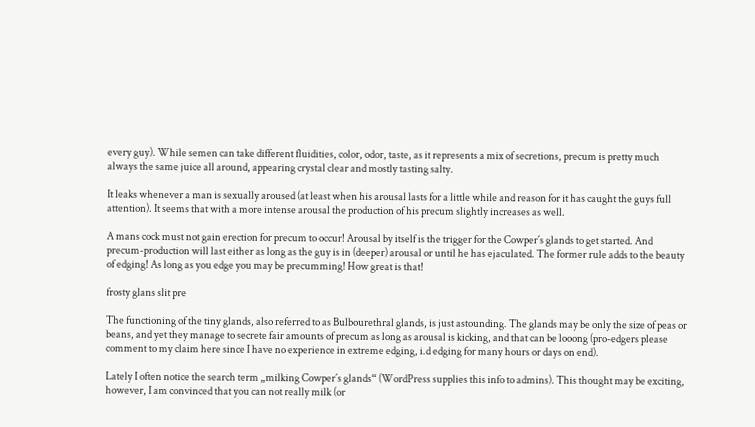every guy). While semen can take different fluidities, color, odor, taste, as it represents a mix of secretions, precum is pretty much always the same juice all around, appearing crystal clear and mostly tasting salty.

It leaks whenever a man is sexually aroused (at least when his arousal lasts for a little while and reason for it has caught the guys full attention). It seems that with a more intense arousal the production of his precum slightly increases as well.

A mans cock must not gain erection for precum to occur! Arousal by itself is the trigger for the Cowper´s glands to get started. And precum-production will last either as long as the guy is in (deeper) arousal or until he has ejaculated. The former rule adds to the beauty of edging! As long as you edge you may be precumming! How great is that!

frosty glans slit pre

The functioning of the tiny glands, also referred to as Bulbourethral glands, is just astounding. The glands may be only the size of peas or beans, and yet they manage to secrete fair amounts of precum as long as arousal is kicking, and that can be looong (pro-edgers please comment to my claim here since I have no experience in extreme edging, i.d edging for many hours or days on end).

Lately I often notice the search term „milking Cowper´s glands“ (WordPress supplies this info to admins). This thought may be exciting, however, I am convinced that you can not really milk (or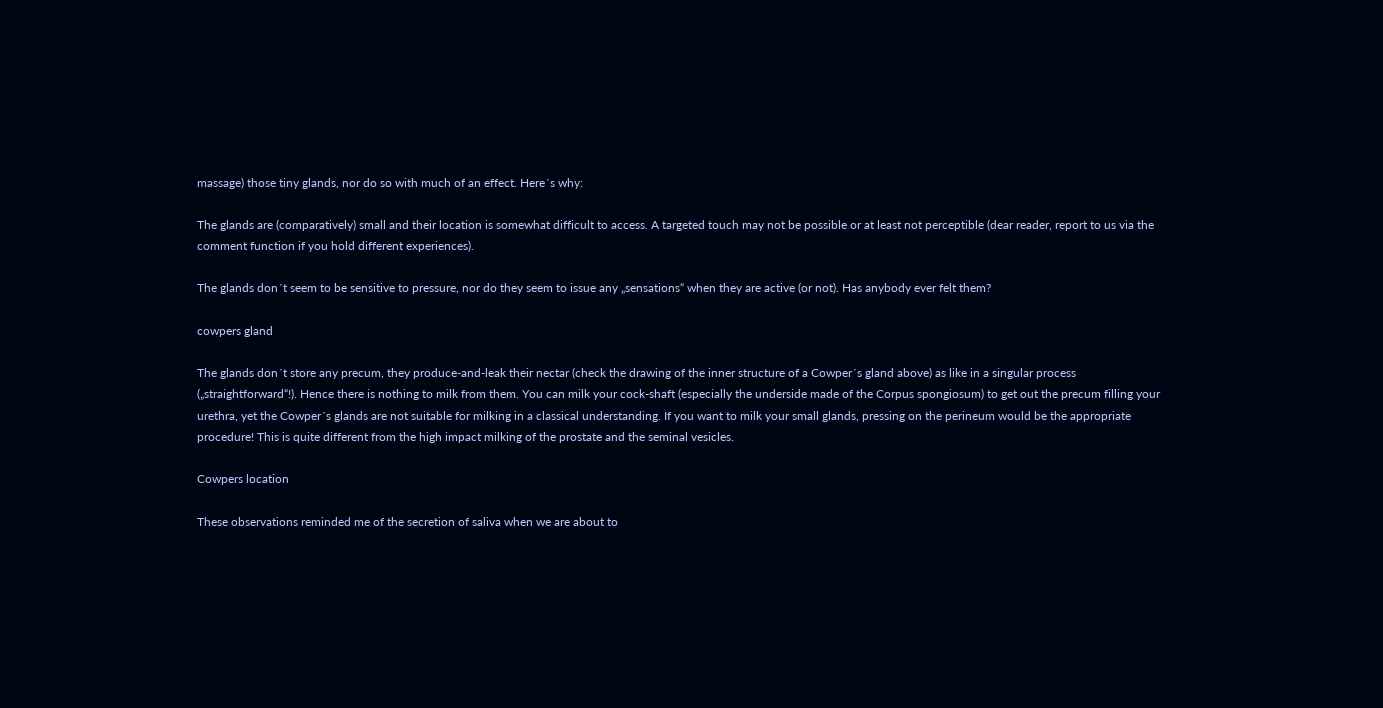massage) those tiny glands, nor do so with much of an effect. Here´s why:

The glands are (comparatively) small and their location is somewhat difficult to access. A targeted touch may not be possible or at least not perceptible (dear reader, report to us via the comment function if you hold different experiences).

The glands don´t seem to be sensitive to pressure, nor do they seem to issue any „sensations“ when they are active (or not). Has anybody ever felt them?

cowpers gland

The glands don´t store any precum, they produce-and-leak their nectar (check the drawing of the inner structure of a Cowper´s gland above) as like in a singular process („straightforward“!). Hence there is nothing to milk from them. You can milk your cock-shaft (especially the underside made of the Corpus spongiosum) to get out the precum filling your urethra, yet the Cowper´s glands are not suitable for milking in a classical understanding. If you want to milk your small glands, pressing on the perineum would be the appropriate procedure! This is quite different from the high impact milking of the prostate and the seminal vesicles.

Cowpers location

These observations reminded me of the secretion of saliva when we are about to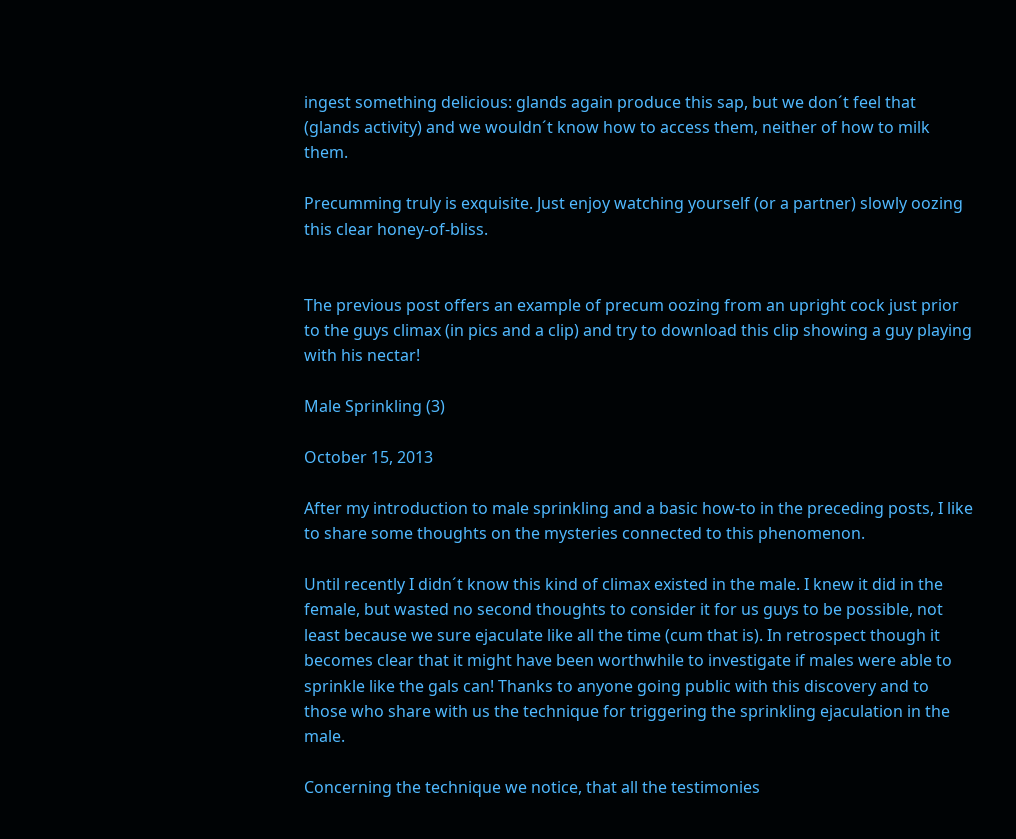ingest something delicious: glands again produce this sap, but we don´t feel that (glands activity) and we wouldn´t know how to access them, neither of how to milk them.

Precumming truly is exquisite. Just enjoy watching yourself (or a partner) slowly oozing this clear honey-of-bliss.


The previous post offers an example of precum oozing from an upright cock just prior to the guys climax (in pics and a clip) and try to download this clip showing a guy playing with his nectar!

Male Sprinkling (3)

October 15, 2013

After my introduction to male sprinkling and a basic how-to in the preceding posts, I like to share some thoughts on the mysteries connected to this phenomenon.

Until recently I didn´t know this kind of climax existed in the male. I knew it did in the female, but wasted no second thoughts to consider it for us guys to be possible, not least because we sure ejaculate like all the time (cum that is). In retrospect though it becomes clear that it might have been worthwhile to investigate if males were able to sprinkle like the gals can! Thanks to anyone going public with this discovery and to those who share with us the technique for triggering the sprinkling ejaculation in the male.

Concerning the technique we notice, that all the testimonies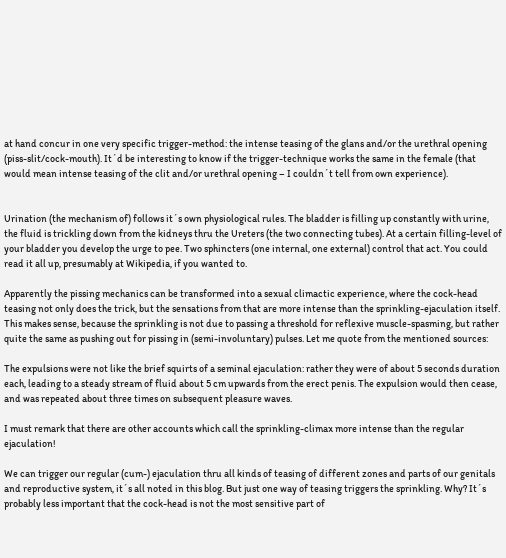at hand concur in one very specific trigger-method: the intense teasing of the glans and/or the urethral opening (piss-slit/cock-mouth). It´d be interesting to know if the trigger-technique works the same in the female (that would mean intense teasing of the clit and/or urethral opening – I couldn´t tell from own experience).


Urination (the mechanism of) follows it´s own physiological rules. The bladder is filling up constantly with urine, the fluid is trickling down from the kidneys thru the Ureters (the two connecting tubes). At a certain filling-level of your bladder you develop the urge to pee. Two sphincters (one internal, one external) control that act. You could read it all up, presumably at Wikipedia, if you wanted to.

Apparently the pissing mechanics can be transformed into a sexual climactic experience, where the cock-head teasing not only does the trick, but the sensations from that are more intense than the sprinkling-ejaculation itself. This makes sense, because the sprinkling is not due to passing a threshold for reflexive muscle-spasming, but rather quite the same as pushing out for pissing in (semi-involuntary) pulses. Let me quote from the mentioned sources:

The expulsions were not like the brief squirts of a seminal ejaculation: rather they were of about 5 seconds duration each, leading to a steady stream of fluid about 5 cm upwards from the erect penis. The expulsion would then cease, and was repeated about three times on subsequent pleasure waves.

I must remark that there are other accounts which call the sprinkling-climax more intense than the regular ejaculation!

We can trigger our regular (cum-) ejaculation thru all kinds of teasing of different zones and parts of our genitals and reproductive system, it´s all noted in this blog. But just one way of teasing triggers the sprinkling. Why? It´s probably less important that the cock-head is not the most sensitive part of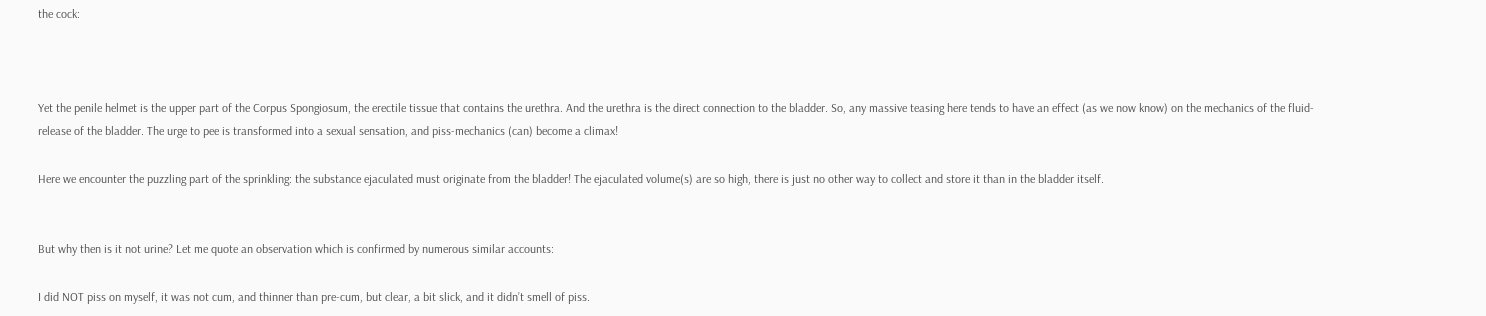the cock:



Yet the penile helmet is the upper part of the Corpus Spongiosum, the erectile tissue that contains the urethra. And the urethra is the direct connection to the bladder. So, any massive teasing here tends to have an effect (as we now know) on the mechanics of the fluid-release of the bladder. The urge to pee is transformed into a sexual sensation, and piss-mechanics (can) become a climax!

Here we encounter the puzzling part of the sprinkling: the substance ejaculated must originate from the bladder! The ejaculated volume(s) are so high, there is just no other way to collect and store it than in the bladder itself.


But why then is it not urine? Let me quote an observation which is confirmed by numerous similar accounts:

I did NOT piss on myself, it was not cum, and thinner than pre-cum, but clear, a bit slick, and it didn’t smell of piss.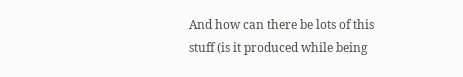And how can there be lots of this stuff (is it produced while being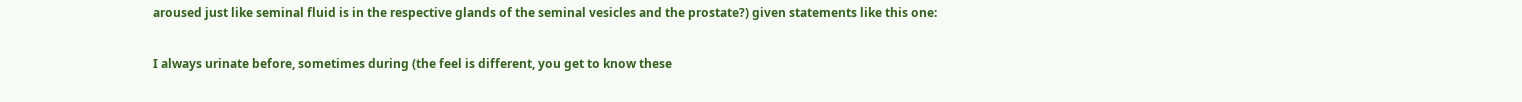aroused just like seminal fluid is in the respective glands of the seminal vesicles and the prostate?) given statements like this one:

I always urinate before, sometimes during (the feel is different, you get to know these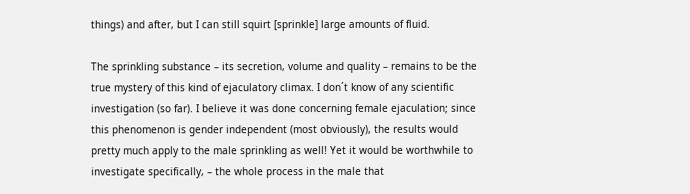things) and after, but I can still squirt [sprinkle] large amounts of fluid.

The sprinkling substance – its secretion, volume and quality – remains to be the true mystery of this kind of ejaculatory climax. I don´t know of any scientific investigation (so far). I believe it was done concerning female ejaculation; since this phenomenon is gender independent (most obviously), the results would pretty much apply to the male sprinkling as well! Yet it would be worthwhile to investigate specifically, – the whole process in the male that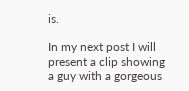is.

In my next post I will present a clip showing a guy with a gorgeous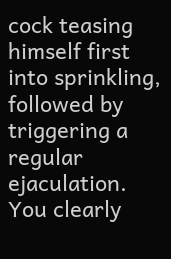cock teasing himself first into sprinkling, followed by triggering a regular ejaculation. You clearly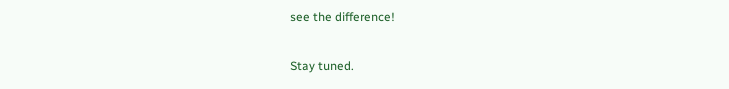see the difference!

Stay tuned.